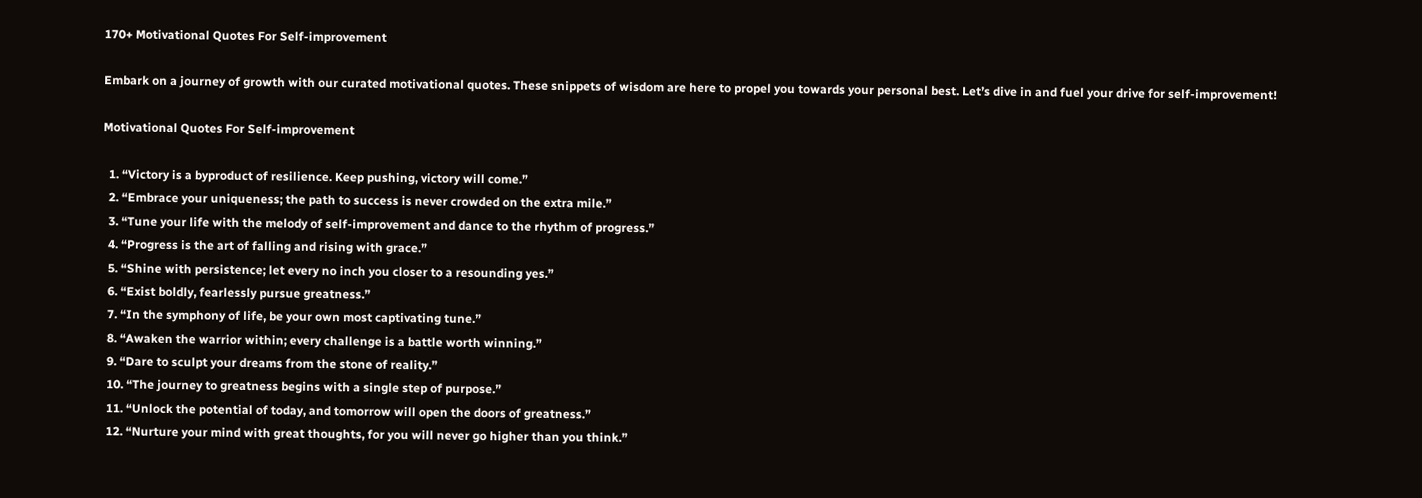170+ Motivational Quotes For Self-improvement

Embark on a journey of growth with our curated motivational quotes. These snippets of wisdom are here to propel you towards your personal best. Let’s dive in and fuel your drive for self-improvement!

Motivational Quotes For Self-improvement

  1. “Victory is a byproduct of resilience. Keep pushing, victory will come.”
  2. “Embrace your uniqueness; the path to success is never crowded on the extra mile.”
  3. “Tune your life with the melody of self-improvement and dance to the rhythm of progress.”
  4. “Progress is the art of falling and rising with grace.”
  5. “Shine with persistence; let every no inch you closer to a resounding yes.”
  6. “Exist boldly, fearlessly pursue greatness.”
  7. “In the symphony of life, be your own most captivating tune.”
  8. “Awaken the warrior within; every challenge is a battle worth winning.”
  9. “Dare to sculpt your dreams from the stone of reality.”
  10. “The journey to greatness begins with a single step of purpose.”
  11. “Unlock the potential of today, and tomorrow will open the doors of greatness.”
  12. “Nurture your mind with great thoughts, for you will never go higher than you think.”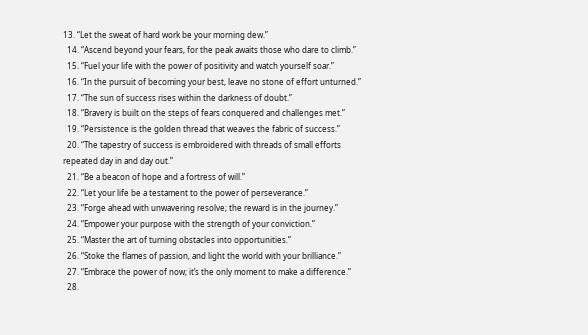13. “Let the sweat of hard work be your morning dew.”
  14. “Ascend beyond your fears, for the peak awaits those who dare to climb.”
  15. “Fuel your life with the power of positivity and watch yourself soar.”
  16. “In the pursuit of becoming your best, leave no stone of effort unturned.”
  17. “The sun of success rises within the darkness of doubt.”
  18. “Bravery is built on the steps of fears conquered and challenges met.”
  19. “Persistence is the golden thread that weaves the fabric of success.”
  20. “The tapestry of success is embroidered with threads of small efforts repeated day in and day out.”
  21. “Be a beacon of hope and a fortress of will.”
  22. “Let your life be a testament to the power of perseverance.”
  23. “Forge ahead with unwavering resolve; the reward is in the journey.”
  24. “Empower your purpose with the strength of your conviction.”
  25. “Master the art of turning obstacles into opportunities.”
  26. “Stoke the flames of passion, and light the world with your brilliance.”
  27. “Embrace the power of now; it’s the only moment to make a difference.”
  28.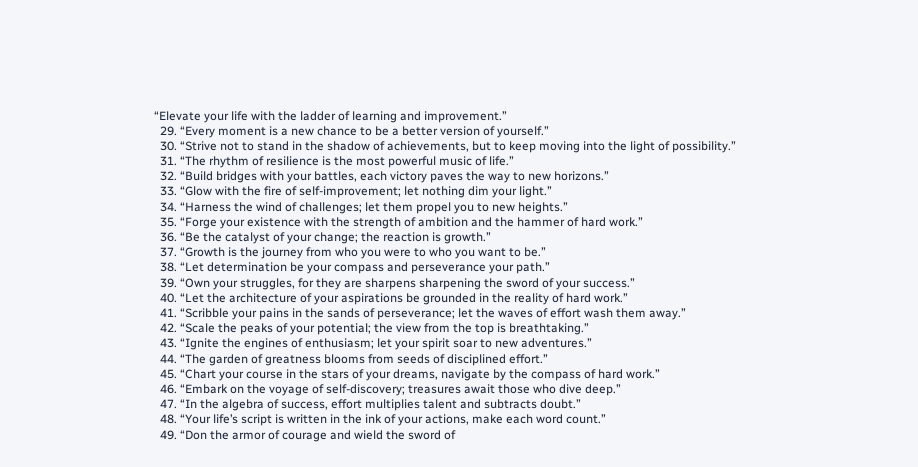“Elevate your life with the ladder of learning and improvement.”
  29. “Every moment is a new chance to be a better version of yourself.”
  30. “Strive not to stand in the shadow of achievements, but to keep moving into the light of possibility.”
  31. “The rhythm of resilience is the most powerful music of life.”
  32. “Build bridges with your battles, each victory paves the way to new horizons.”
  33. “Glow with the fire of self-improvement; let nothing dim your light.”
  34. “Harness the wind of challenges; let them propel you to new heights.”
  35. “Forge your existence with the strength of ambition and the hammer of hard work.”
  36. “Be the catalyst of your change; the reaction is growth.”
  37. “Growth is the journey from who you were to who you want to be.”
  38. “Let determination be your compass and perseverance your path.”
  39. “Own your struggles, for they are sharpens sharpening the sword of your success.”
  40. “Let the architecture of your aspirations be grounded in the reality of hard work.”
  41. “Scribble your pains in the sands of perseverance; let the waves of effort wash them away.”
  42. “Scale the peaks of your potential; the view from the top is breathtaking.”
  43. “Ignite the engines of enthusiasm; let your spirit soar to new adventures.”
  44. “The garden of greatness blooms from seeds of disciplined effort.”
  45. “Chart your course in the stars of your dreams, navigate by the compass of hard work.”
  46. “Embark on the voyage of self-discovery; treasures await those who dive deep.”
  47. “In the algebra of success, effort multiplies talent and subtracts doubt.”
  48. “Your life’s script is written in the ink of your actions, make each word count.”
  49. “Don the armor of courage and wield the sword of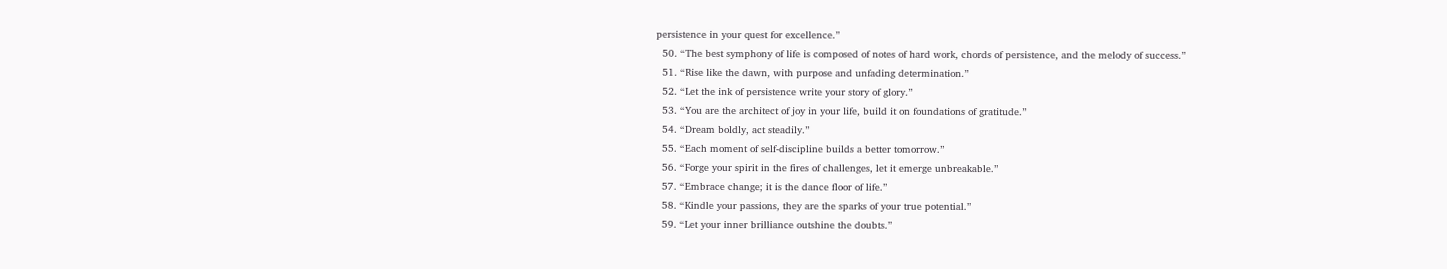persistence in your quest for excellence.”
  50. “The best symphony of life is composed of notes of hard work, chords of persistence, and the melody of success.”
  51. “Rise like the dawn, with purpose and unfading determination.”
  52. “Let the ink of persistence write your story of glory.”
  53. “You are the architect of joy in your life, build it on foundations of gratitude.”
  54. “Dream boldly, act steadily.”
  55. “Each moment of self-discipline builds a better tomorrow.”
  56. “Forge your spirit in the fires of challenges, let it emerge unbreakable.”
  57. “Embrace change; it is the dance floor of life.”
  58. “Kindle your passions, they are the sparks of your true potential.”
  59. “Let your inner brilliance outshine the doubts.”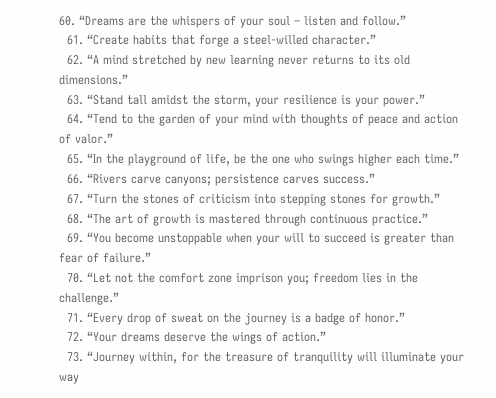60. “Dreams are the whispers of your soul – listen and follow.”
  61. “Create habits that forge a steel-willed character.”
  62. “A mind stretched by new learning never returns to its old dimensions.”
  63. “Stand tall amidst the storm, your resilience is your power.”
  64. “Tend to the garden of your mind with thoughts of peace and action of valor.”
  65. “In the playground of life, be the one who swings higher each time.”
  66. “Rivers carve canyons; persistence carves success.”
  67. “Turn the stones of criticism into stepping stones for growth.”
  68. “The art of growth is mastered through continuous practice.”
  69. “You become unstoppable when your will to succeed is greater than fear of failure.”
  70. “Let not the comfort zone imprison you; freedom lies in the challenge.”
  71. “Every drop of sweat on the journey is a badge of honor.”
  72. “Your dreams deserve the wings of action.”
  73. “Journey within, for the treasure of tranquility will illuminate your way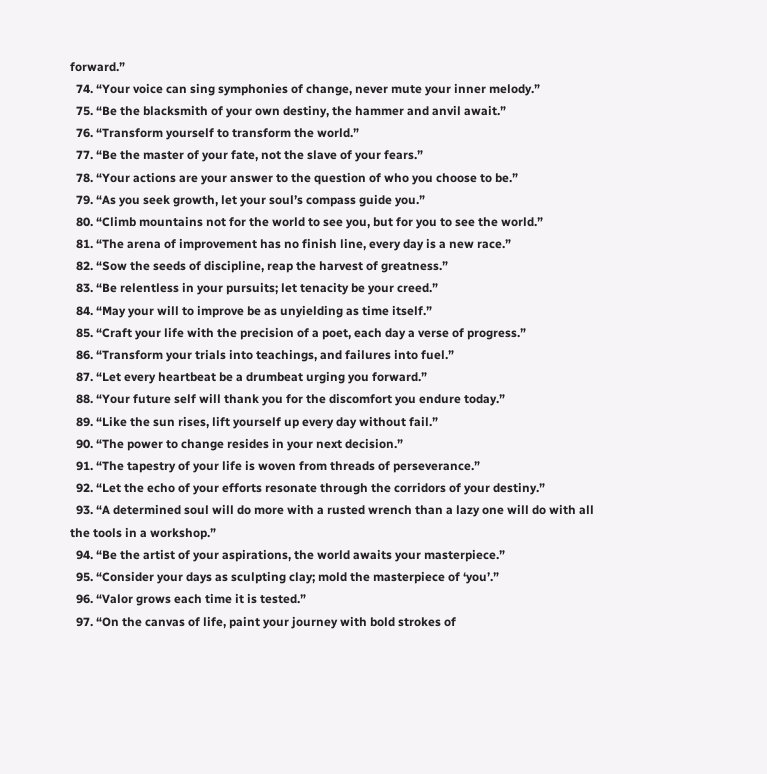forward.”
  74. “Your voice can sing symphonies of change, never mute your inner melody.”
  75. “Be the blacksmith of your own destiny, the hammer and anvil await.”
  76. “Transform yourself to transform the world.”
  77. “Be the master of your fate, not the slave of your fears.”
  78. “Your actions are your answer to the question of who you choose to be.”
  79. “As you seek growth, let your soul’s compass guide you.”
  80. “Climb mountains not for the world to see you, but for you to see the world.”
  81. “The arena of improvement has no finish line, every day is a new race.”
  82. “Sow the seeds of discipline, reap the harvest of greatness.”
  83. “Be relentless in your pursuits; let tenacity be your creed.”
  84. “May your will to improve be as unyielding as time itself.”
  85. “Craft your life with the precision of a poet, each day a verse of progress.”
  86. “Transform your trials into teachings, and failures into fuel.”
  87. “Let every heartbeat be a drumbeat urging you forward.”
  88. “Your future self will thank you for the discomfort you endure today.”
  89. “Like the sun rises, lift yourself up every day without fail.”
  90. “The power to change resides in your next decision.”
  91. “The tapestry of your life is woven from threads of perseverance.”
  92. “Let the echo of your efforts resonate through the corridors of your destiny.”
  93. “A determined soul will do more with a rusted wrench than a lazy one will do with all the tools in a workshop.”
  94. “Be the artist of your aspirations, the world awaits your masterpiece.”
  95. “Consider your days as sculpting clay; mold the masterpiece of ‘you’.”
  96. “Valor grows each time it is tested.”
  97. “On the canvas of life, paint your journey with bold strokes of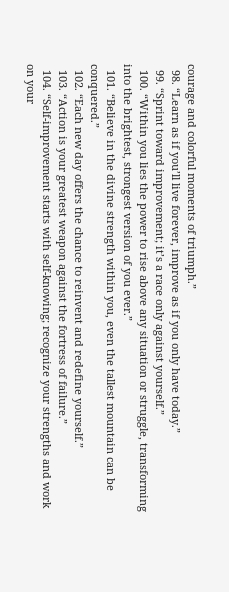courage and colorful moments of triumph.”
  98. “Learn as if you’ll live forever, improve as if you only have today.”
  99. “Sprint toward improvement; it’s a race only against yourself.”
  100. “Within you lies the power to rise above any situation or struggle, transforming into the brightest, strongest version of you ever.”
  101. “Believe in the divine strength within you, even the tallest mountain can be conquered.”
  102. “Each new day offers the chance to reinvent and redefine yourself.”
  103. “Action is your greatest weapon against the fortress of failure.”
  104. “Self-improvement starts with self-knowing; recognize your strengths and work on your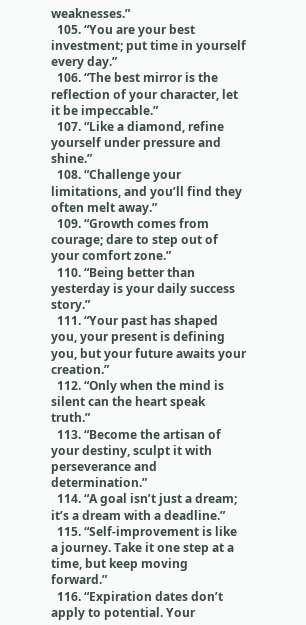weaknesses.”
  105. “You are your best investment; put time in yourself every day.”
  106. “The best mirror is the reflection of your character, let it be impeccable.”
  107. “Like a diamond, refine yourself under pressure and shine.”
  108. “Challenge your limitations, and you’ll find they often melt away.”
  109. “Growth comes from courage; dare to step out of your comfort zone.”
  110. “Being better than yesterday is your daily success story.”
  111. “Your past has shaped you, your present is defining you, but your future awaits your creation.”
  112. “Only when the mind is silent can the heart speak truth.”
  113. “Become the artisan of your destiny, sculpt it with perseverance and determination.”
  114. “A goal isn’t just a dream; it’s a dream with a deadline.”
  115. “Self-improvement is like a journey. Take it one step at a time, but keep moving forward.”
  116. “Expiration dates don’t apply to potential. Your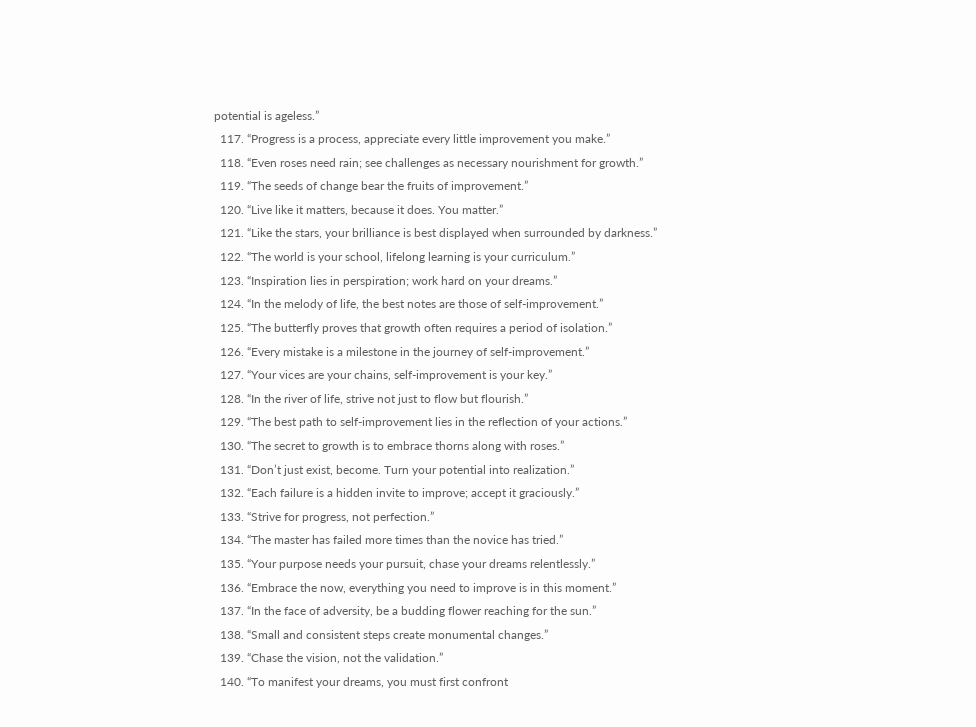potential is ageless.”
  117. “Progress is a process, appreciate every little improvement you make.”
  118. “Even roses need rain; see challenges as necessary nourishment for growth.”
  119. “The seeds of change bear the fruits of improvement.”
  120. “Live like it matters, because it does. You matter.”
  121. “Like the stars, your brilliance is best displayed when surrounded by darkness.”
  122. “The world is your school, lifelong learning is your curriculum.”
  123. “Inspiration lies in perspiration; work hard on your dreams.”
  124. “In the melody of life, the best notes are those of self-improvement.”
  125. “The butterfly proves that growth often requires a period of isolation.”
  126. “Every mistake is a milestone in the journey of self-improvement.”
  127. “Your vices are your chains, self-improvement is your key.”
  128. “In the river of life, strive not just to flow but flourish.”
  129. “The best path to self-improvement lies in the reflection of your actions.”
  130. “The secret to growth is to embrace thorns along with roses.”
  131. “Don’t just exist, become. Turn your potential into realization.”
  132. “Each failure is a hidden invite to improve; accept it graciously.”
  133. “Strive for progress, not perfection.”
  134. “The master has failed more times than the novice has tried.”
  135. “Your purpose needs your pursuit, chase your dreams relentlessly.”
  136. “Embrace the now, everything you need to improve is in this moment.”
  137. “In the face of adversity, be a budding flower reaching for the sun.”
  138. “Small and consistent steps create monumental changes.”
  139. “Chase the vision, not the validation.”
  140. “To manifest your dreams, you must first confront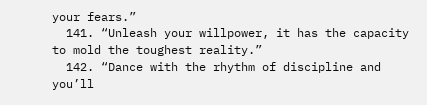your fears.”
  141. “Unleash your willpower, it has the capacity to mold the toughest reality.”
  142. “Dance with the rhythm of discipline and you’ll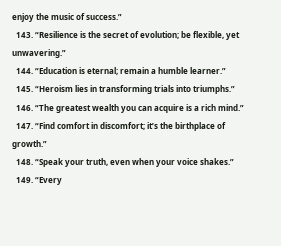enjoy the music of success.”
  143. “Resilience is the secret of evolution; be flexible, yet unwavering.”
  144. “Education is eternal; remain a humble learner.”
  145. “Heroism lies in transforming trials into triumphs.”
  146. “The greatest wealth you can acquire is a rich mind.”
  147. “Find comfort in discomfort; it’s the birthplace of growth.”
  148. “Speak your truth, even when your voice shakes.”
  149. “Every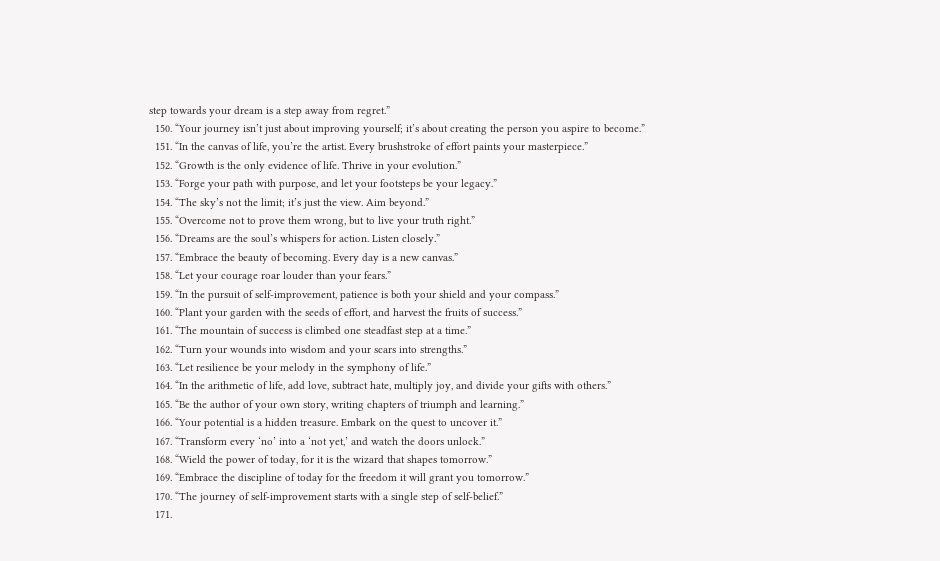step towards your dream is a step away from regret.”
  150. “Your journey isn’t just about improving yourself; it’s about creating the person you aspire to become.”
  151. “In the canvas of life, you’re the artist. Every brushstroke of effort paints your masterpiece.”
  152. “Growth is the only evidence of life. Thrive in your evolution.”
  153. “Forge your path with purpose, and let your footsteps be your legacy.”
  154. “The sky’s not the limit; it’s just the view. Aim beyond.”
  155. “Overcome not to prove them wrong, but to live your truth right.”
  156. “Dreams are the soul’s whispers for action. Listen closely.”
  157. “Embrace the beauty of becoming. Every day is a new canvas.”
  158. “Let your courage roar louder than your fears.”
  159. “In the pursuit of self-improvement, patience is both your shield and your compass.”
  160. “Plant your garden with the seeds of effort, and harvest the fruits of success.”
  161. “The mountain of success is climbed one steadfast step at a time.”
  162. “Turn your wounds into wisdom and your scars into strengths.”
  163. “Let resilience be your melody in the symphony of life.”
  164. “In the arithmetic of life, add love, subtract hate, multiply joy, and divide your gifts with others.”
  165. “Be the author of your own story, writing chapters of triumph and learning.”
  166. “Your potential is a hidden treasure. Embark on the quest to uncover it.”
  167. “Transform every ‘no’ into a ‘not yet,’ and watch the doors unlock.”
  168. “Wield the power of today, for it is the wizard that shapes tomorrow.”
  169. “Embrace the discipline of today for the freedom it will grant you tomorrow.”
  170. “The journey of self-improvement starts with a single step of self-belief.”
  171.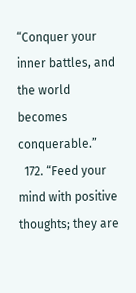“Conquer your inner battles, and the world becomes conquerable.”
  172. “Feed your mind with positive thoughts; they are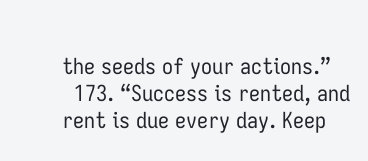the seeds of your actions.”
  173. “Success is rented, and rent is due every day. Keep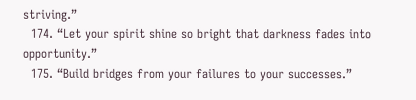striving.”
  174. “Let your spirit shine so bright that darkness fades into opportunity.”
  175. “Build bridges from your failures to your successes.”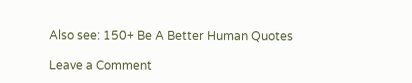Also see: 150+ Be A Better Human Quotes

Leave a Comment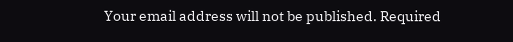Your email address will not be published. Required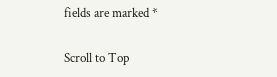fields are marked *

Scroll to Top